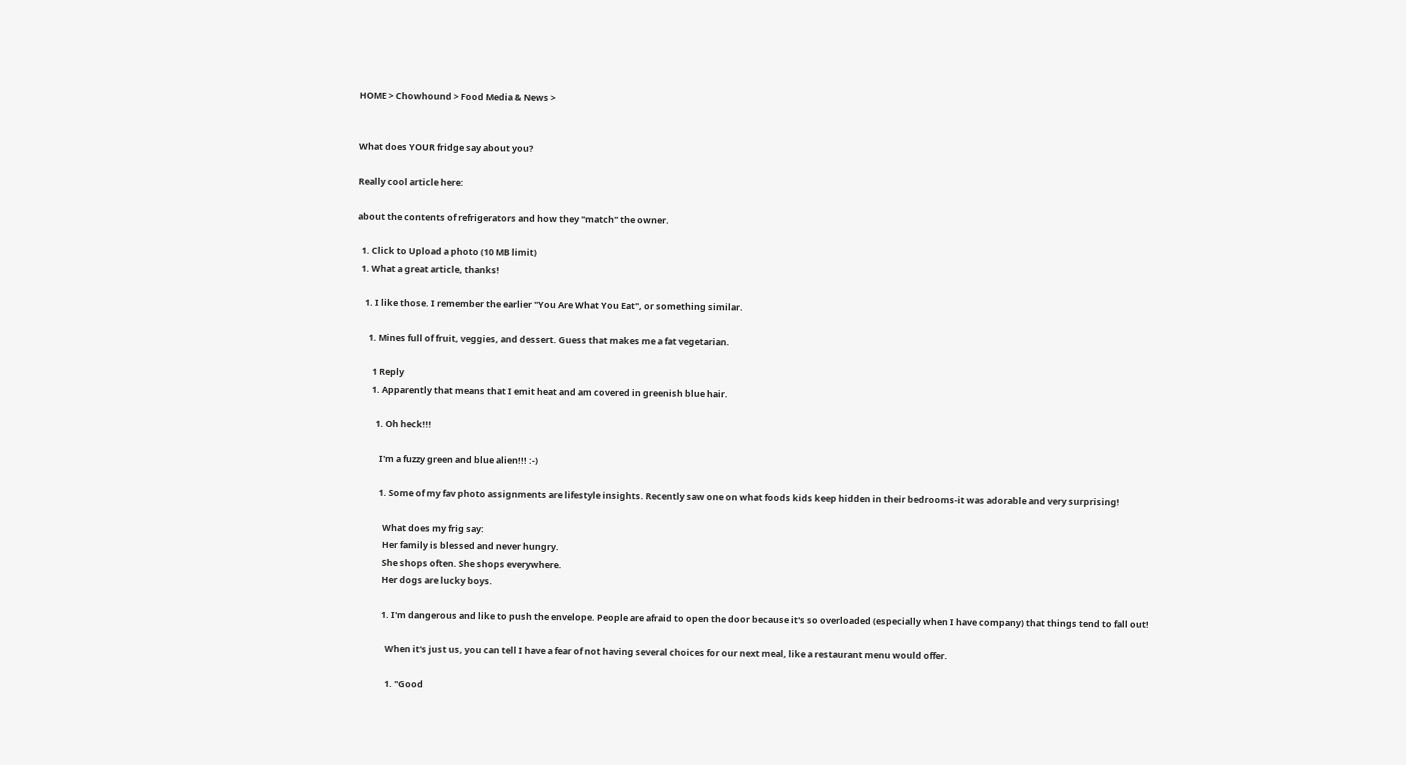HOME > Chowhound > Food Media & News >


What does YOUR fridge say about you?

Really cool article here:

about the contents of refrigerators and how they "match" the owner.

  1. Click to Upload a photo (10 MB limit)
  1. What a great article, thanks!

    1. I like those. I remember the earlier "You Are What You Eat", or something similar.

      1. Mines full of fruit, veggies, and dessert. Guess that makes me a fat vegetarian.

        1 Reply
        1. Apparently that means that I emit heat and am covered in greenish blue hair.

          1. Oh heck!!!

            I'm a fuzzy green and blue alien!!! :-)

            1. Some of my fav photo assignments are lifestyle insights. Recently saw one on what foods kids keep hidden in their bedrooms-it was adorable and very surprising!

              What does my frig say:
              Her family is blessed and never hungry.
              She shops often. She shops everywhere.
              Her dogs are lucky boys.

              1. I'm dangerous and like to push the envelope. People are afraid to open the door because it's so overloaded (especially when I have company) that things tend to fall out!

                When it's just us, you can tell I have a fear of not having several choices for our next meal, like a restaurant menu would offer.

                1. "Good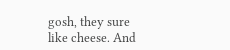gosh, they sure like cheese. And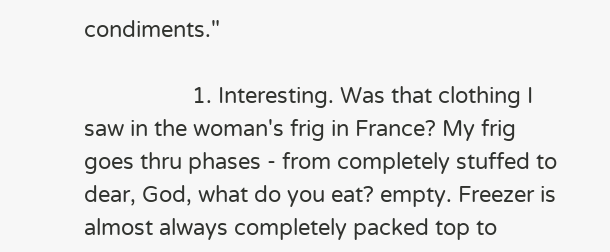condiments."

                  1. Interesting. Was that clothing I saw in the woman's frig in France? My frig goes thru phases - from completely stuffed to dear, God, what do you eat? empty. Freezer is almost always completely packed top to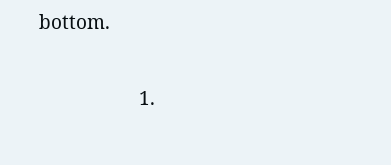bottom.

                    1.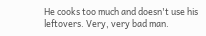He cooks too much and doesn't use his leftovers. Very, very bad man.